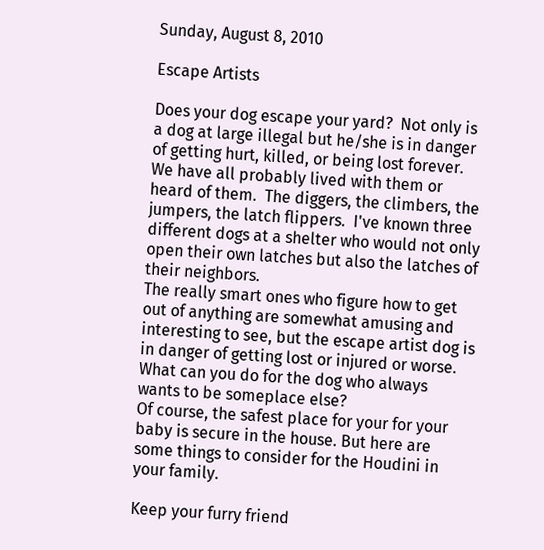Sunday, August 8, 2010

Escape Artists

Does your dog escape your yard?  Not only is a dog at large illegal but he/she is in danger of getting hurt, killed, or being lost forever.
We have all probably lived with them or heard of them.  The diggers, the climbers, the jumpers, the latch flippers.  I've known three different dogs at a shelter who would not only open their own latches but also the latches of their neighbors.
The really smart ones who figure how to get out of anything are somewhat amusing and interesting to see, but the escape artist dog is in danger of getting lost or injured or worse.  What can you do for the dog who always wants to be someplace else?
Of course, the safest place for your for your baby is secure in the house. But here are some things to consider for the Houdini in your family.

Keep your furry friend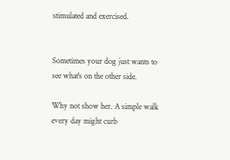stimulated and exercised.


Sometimes your dog just wants to see what's on the other side.

Why not show her. A simple walk every day might curb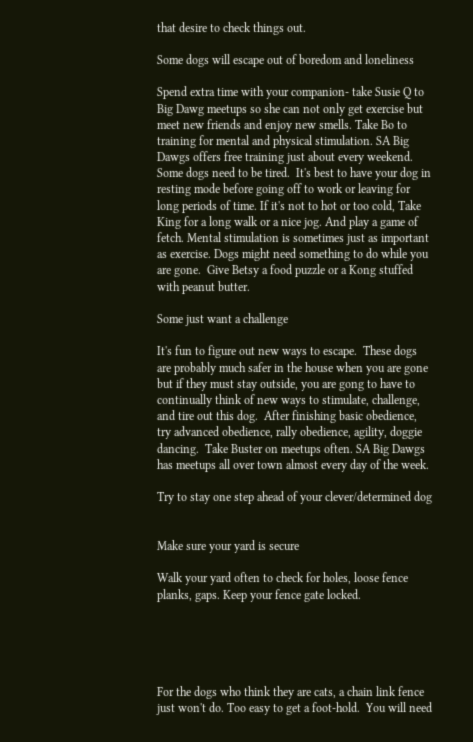that desire to check things out.

Some dogs will escape out of boredom and loneliness

Spend extra time with your companion- take Susie Q to Big Dawg meetups so she can not only get exercise but meet new friends and enjoy new smells. Take Bo to training for mental and physical stimulation. SA Big Dawgs offers free training just about every weekend.
Some dogs need to be tired.  It's best to have your dog in resting mode before going off to work or leaving for long periods of time. If it's not to hot or too cold, Take King for a long walk or a nice jog. And play a game of fetch. Mental stimulation is sometimes just as important as exercise. Dogs might need something to do while you are gone.  Give Betsy a food puzzle or a Kong stuffed with peanut butter.

Some just want a challenge

It's fun to figure out new ways to escape.  These dogs are probably much safer in the house when you are gone but if they must stay outside, you are gong to have to continually think of new ways to stimulate, challenge, and tire out this dog.  After finishing basic obedience, try advanced obedience, rally obedience, agility, doggie dancing.  Take Buster on meetups often. SA Big Dawgs has meetups all over town almost every day of the week.

Try to stay one step ahead of your clever/determined dog


Make sure your yard is secure

Walk your yard often to check for holes, loose fence planks, gaps. Keep your fence gate locked.





For the dogs who think they are cats, a chain link fence just won't do. Too easy to get a foot-hold.  You will need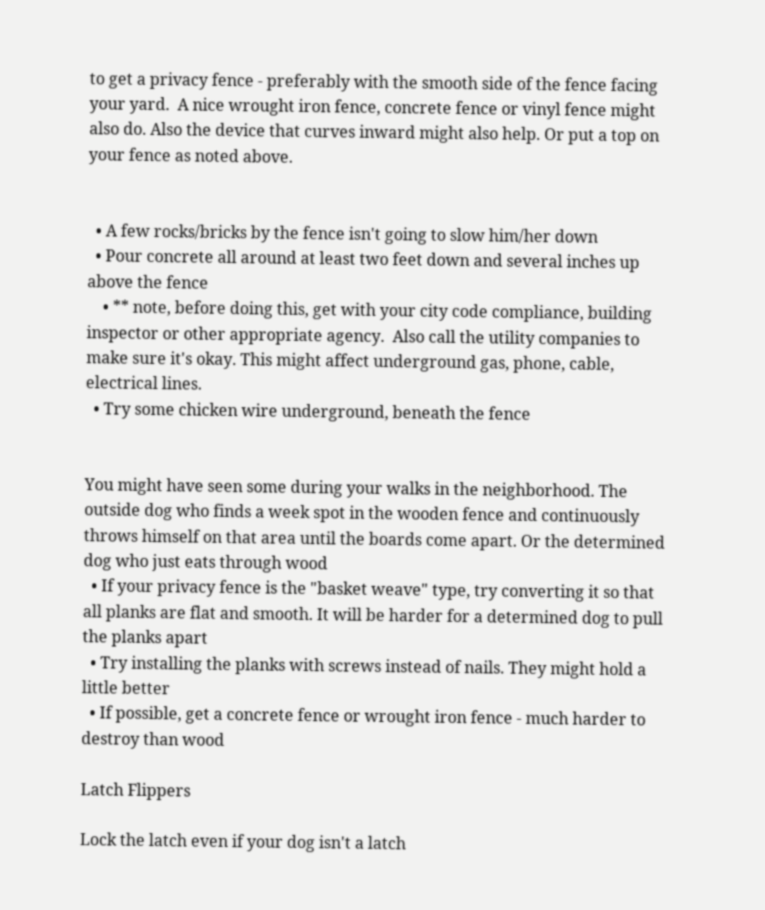to get a privacy fence - preferably with the smooth side of the fence facing your yard.  A nice wrought iron fence, concrete fence or vinyl fence might also do. Also the device that curves inward might also help. Or put a top on your fence as noted above.


  • A few rocks/bricks by the fence isn't going to slow him/her down
  • Pour concrete all around at least two feet down and several inches up above the fence
    • ** note, before doing this, get with your city code compliance, building inspector or other appropriate agency.  Also call the utility companies to make sure it's okay. This might affect underground gas, phone, cable, electrical lines.
  • Try some chicken wire underground, beneath the fence


You might have seen some during your walks in the neighborhood. The outside dog who finds a week spot in the wooden fence and continuously throws himself on that area until the boards come apart. Or the determined dog who just eats through wood
  • If your privacy fence is the "basket weave" type, try converting it so that all planks are flat and smooth. It will be harder for a determined dog to pull the planks apart
  • Try installing the planks with screws instead of nails. They might hold a little better
  • If possible, get a concrete fence or wrought iron fence - much harder to destroy than wood

Latch Flippers

Lock the latch even if your dog isn't a latch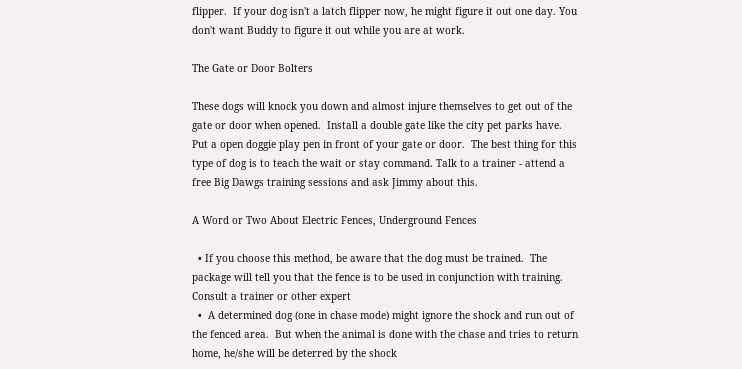flipper.  If your dog isn't a latch flipper now, he might figure it out one day. You don't want Buddy to figure it out while you are at work.

The Gate or Door Bolters

These dogs will knock you down and almost injure themselves to get out of the gate or door when opened.  Install a double gate like the city pet parks have.  Put a open doggie play pen in front of your gate or door.  The best thing for this type of dog is to teach the wait or stay command. Talk to a trainer - attend a free Big Dawgs training sessions and ask Jimmy about this.

A Word or Two About Electric Fences, Underground Fences

  • If you choose this method, be aware that the dog must be trained.  The package will tell you that the fence is to be used in conjunction with training. Consult a trainer or other expert
  •  A determined dog (one in chase mode) might ignore the shock and run out of the fenced area.  But when the animal is done with the chase and tries to return home, he/she will be deterred by the shock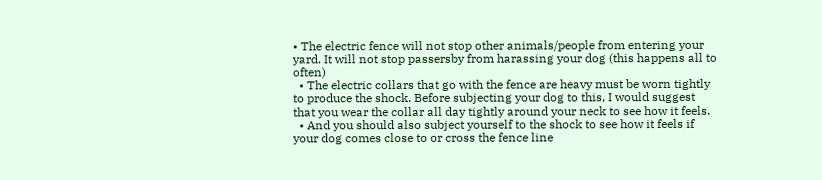• The electric fence will not stop other animals/people from entering your yard. It will not stop passersby from harassing your dog (this happens all to often)
  • The electric collars that go with the fence are heavy must be worn tightly to produce the shock. Before subjecting your dog to this, I would suggest that you wear the collar all day tightly around your neck to see how it feels.
  • And you should also subject yourself to the shock to see how it feels if your dog comes close to or cross the fence line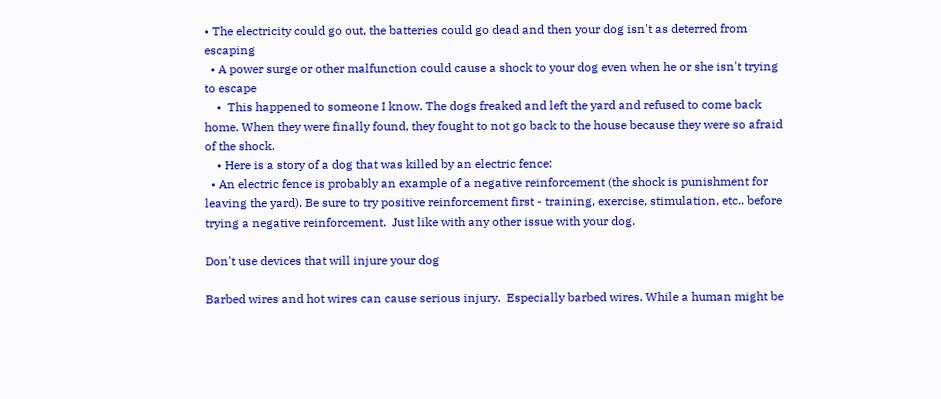• The electricity could go out, the batteries could go dead and then your dog isn't as deterred from escaping
  • A power surge or other malfunction could cause a shock to your dog even when he or she isn't trying to escape
    •  This happened to someone I know. The dogs freaked and left the yard and refused to come back home. When they were finally found, they fought to not go back to the house because they were so afraid of the shock.
    • Here is a story of a dog that was killed by an electric fence:
  • An electric fence is probably an example of a negative reinforcement (the shock is punishment for leaving the yard). Be sure to try positive reinforcement first - training, exercise, stimulation, etc.. before trying a negative reinforcement.  Just like with any other issue with your dog.

Don't use devices that will injure your dog

Barbed wires and hot wires can cause serious injury.  Especially barbed wires. While a human might be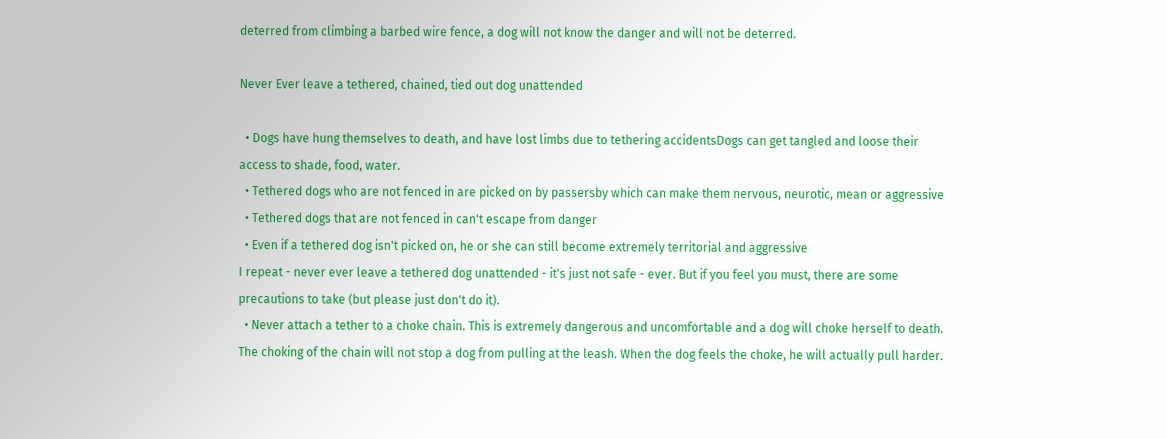deterred from climbing a barbed wire fence, a dog will not know the danger and will not be deterred.

Never Ever leave a tethered, chained, tied out dog unattended

  • Dogs have hung themselves to death, and have lost limbs due to tethering accidentsDogs can get tangled and loose their access to shade, food, water.
  • Tethered dogs who are not fenced in are picked on by passersby which can make them nervous, neurotic, mean or aggressive
  • Tethered dogs that are not fenced in can't escape from danger
  • Even if a tethered dog isn't picked on, he or she can still become extremely territorial and aggressive
I repeat - never ever leave a tethered dog unattended - it's just not safe - ever. But if you feel you must, there are some precautions to take (but please just don't do it).
  • Never attach a tether to a choke chain. This is extremely dangerous and uncomfortable and a dog will choke herself to death.  The choking of the chain will not stop a dog from pulling at the leash. When the dog feels the choke, he will actually pull harder.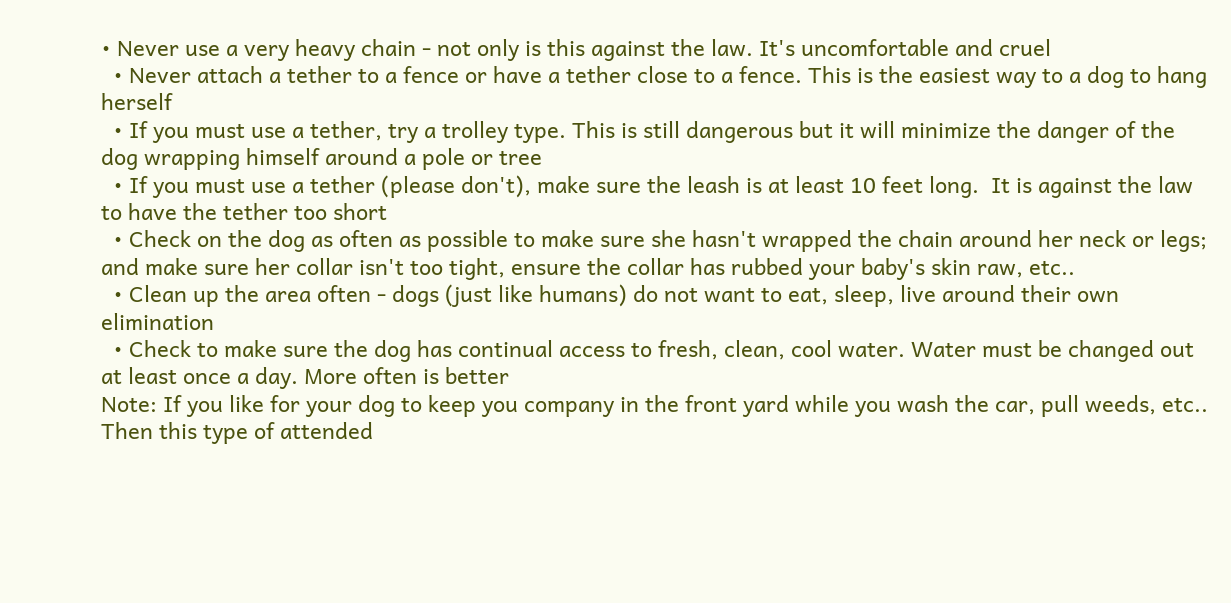• Never use a very heavy chain - not only is this against the law. It's uncomfortable and cruel
  • Never attach a tether to a fence or have a tether close to a fence. This is the easiest way to a dog to hang herself
  • If you must use a tether, try a trolley type. This is still dangerous but it will minimize the danger of the dog wrapping himself around a pole or tree
  • If you must use a tether (please don't), make sure the leash is at least 10 feet long.  It is against the law to have the tether too short
  • Check on the dog as often as possible to make sure she hasn't wrapped the chain around her neck or legs; and make sure her collar isn't too tight, ensure the collar has rubbed your baby's skin raw, etc..
  • Clean up the area often - dogs (just like humans) do not want to eat, sleep, live around their own elimination
  • Check to make sure the dog has continual access to fresh, clean, cool water. Water must be changed out at least once a day. More often is better
Note: If you like for your dog to keep you company in the front yard while you wash the car, pull weeds, etc.. Then this type of attended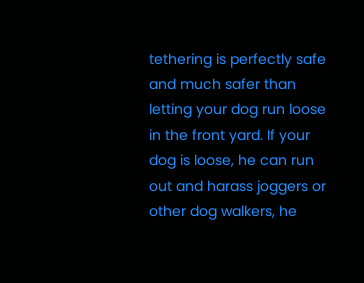tethering is perfectly safe and much safer than letting your dog run loose in the front yard. If your dog is loose, he can run out and harass joggers or other dog walkers, he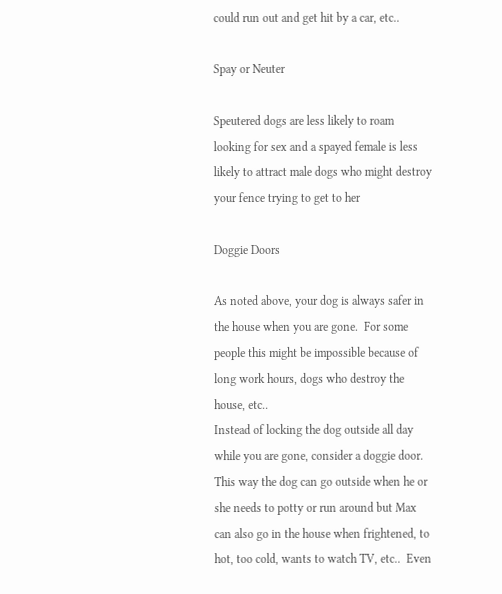could run out and get hit by a car, etc..

Spay or Neuter

Speutered dogs are less likely to roam looking for sex and a spayed female is less likely to attract male dogs who might destroy your fence trying to get to her

Doggie Doors

As noted above, your dog is always safer in the house when you are gone.  For some people this might be impossible because of long work hours, dogs who destroy the house, etc..
Instead of locking the dog outside all day while you are gone, consider a doggie door. This way the dog can go outside when he or she needs to potty or run around but Max can also go in the house when frightened, to hot, too cold, wants to watch TV, etc..  Even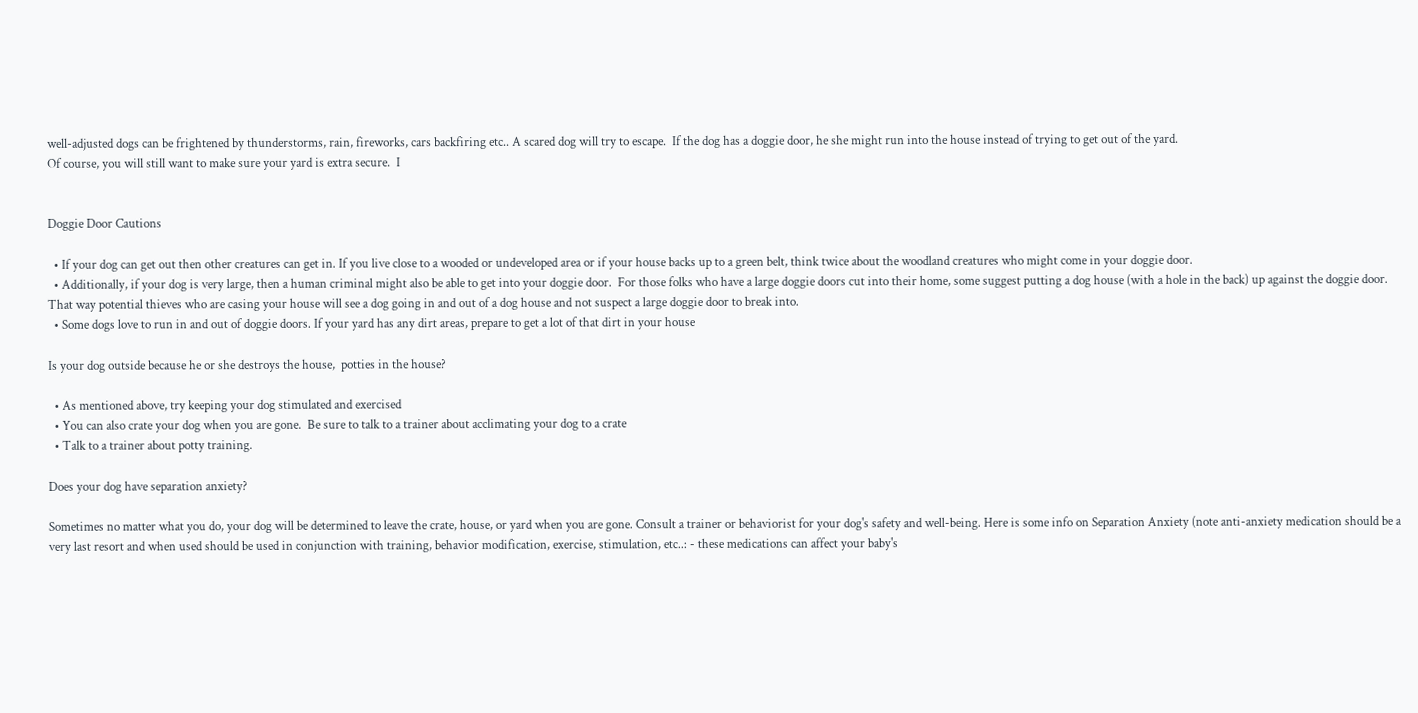well-adjusted dogs can be frightened by thunderstorms, rain, fireworks, cars backfiring etc.. A scared dog will try to escape.  If the dog has a doggie door, he she might run into the house instead of trying to get out of the yard.
Of course, you will still want to make sure your yard is extra secure.  I


Doggie Door Cautions

  • If your dog can get out then other creatures can get in. If you live close to a wooded or undeveloped area or if your house backs up to a green belt, think twice about the woodland creatures who might come in your doggie door.
  • Additionally, if your dog is very large, then a human criminal might also be able to get into your doggie door.  For those folks who have a large doggie doors cut into their home, some suggest putting a dog house (with a hole in the back) up against the doggie door. That way potential thieves who are casing your house will see a dog going in and out of a dog house and not suspect a large doggie door to break into.
  • Some dogs love to run in and out of doggie doors. If your yard has any dirt areas, prepare to get a lot of that dirt in your house

Is your dog outside because he or she destroys the house,  potties in the house?

  • As mentioned above, try keeping your dog stimulated and exercised
  • You can also crate your dog when you are gone.  Be sure to talk to a trainer about acclimating your dog to a crate
  • Talk to a trainer about potty training.

Does your dog have separation anxiety?

Sometimes no matter what you do, your dog will be determined to leave the crate, house, or yard when you are gone. Consult a trainer or behaviorist for your dog's safety and well-being. Here is some info on Separation Anxiety (note anti-anxiety medication should be a very last resort and when used should be used in conjunction with training, behavior modification, exercise, stimulation, etc..: - these medications can affect your baby's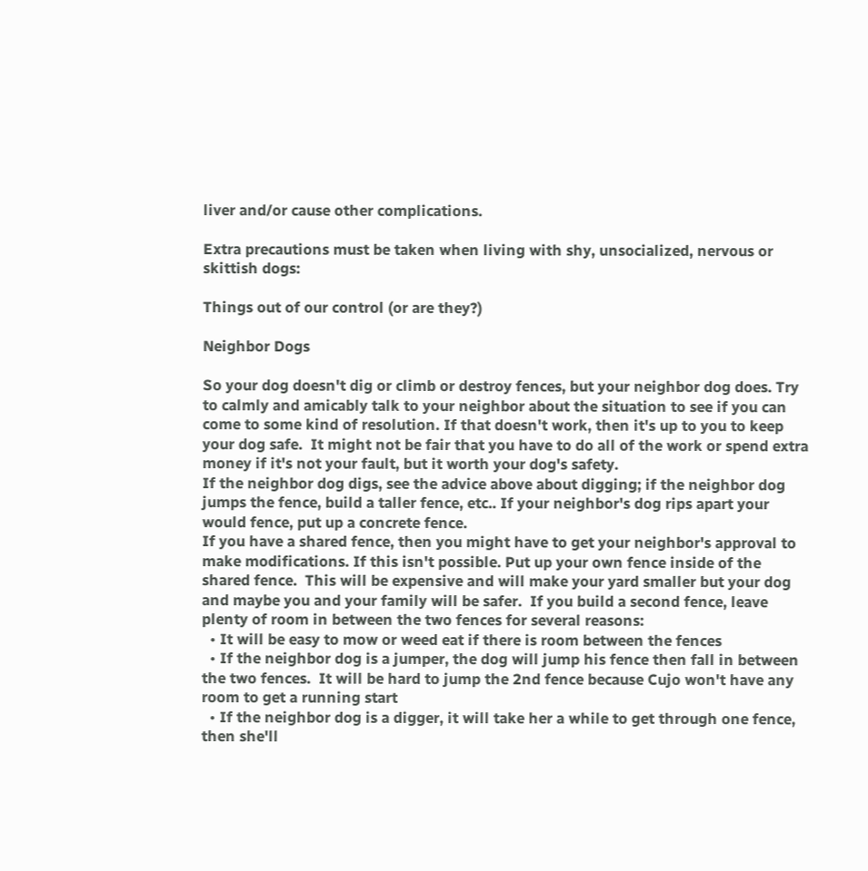liver and/or cause other complications.

Extra precautions must be taken when living with shy, unsocialized, nervous or skittish dogs:

Things out of our control (or are they?)

Neighbor Dogs

So your dog doesn't dig or climb or destroy fences, but your neighbor dog does. Try to calmly and amicably talk to your neighbor about the situation to see if you can come to some kind of resolution. If that doesn't work, then it's up to you to keep your dog safe.  It might not be fair that you have to do all of the work or spend extra money if it's not your fault, but it worth your dog's safety.
If the neighbor dog digs, see the advice above about digging; if the neighbor dog jumps the fence, build a taller fence, etc.. If your neighbor's dog rips apart your would fence, put up a concrete fence.
If you have a shared fence, then you might have to get your neighbor's approval to make modifications. If this isn't possible. Put up your own fence inside of the shared fence.  This will be expensive and will make your yard smaller but your dog and maybe you and your family will be safer.  If you build a second fence, leave plenty of room in between the two fences for several reasons:
  • It will be easy to mow or weed eat if there is room between the fences
  • If the neighbor dog is a jumper, the dog will jump his fence then fall in between the two fences.  It will be hard to jump the 2nd fence because Cujo won't have any room to get a running start
  • If the neighbor dog is a digger, it will take her a while to get through one fence, then she'll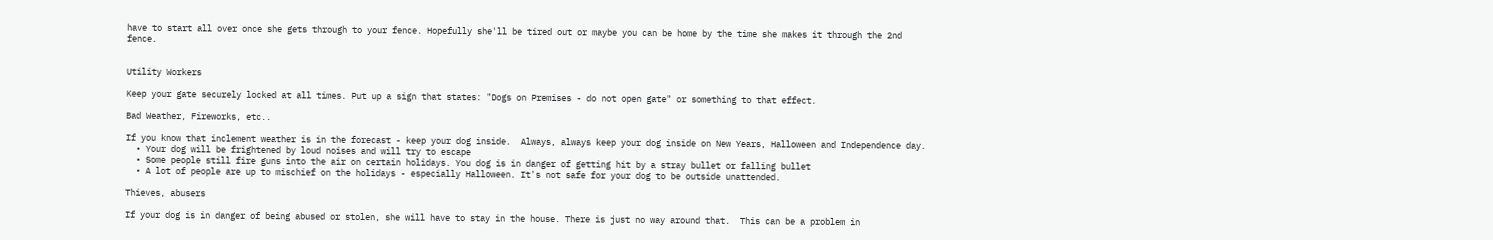have to start all over once she gets through to your fence. Hopefully she'll be tired out or maybe you can be home by the time she makes it through the 2nd fence.


Utility Workers

Keep your gate securely locked at all times. Put up a sign that states: "Dogs on Premises - do not open gate" or something to that effect.

Bad Weather, Fireworks, etc..

If you know that inclement weather is in the forecast - keep your dog inside.  Always, always keep your dog inside on New Years, Halloween and Independence day.
  • Your dog will be frightened by loud noises and will try to escape
  • Some people still fire guns into the air on certain holidays. You dog is in danger of getting hit by a stray bullet or falling bullet
  • A lot of people are up to mischief on the holidays - especially Halloween. It's not safe for your dog to be outside unattended.

Thieves, abusers

If your dog is in danger of being abused or stolen, she will have to stay in the house. There is just no way around that.  This can be a problem in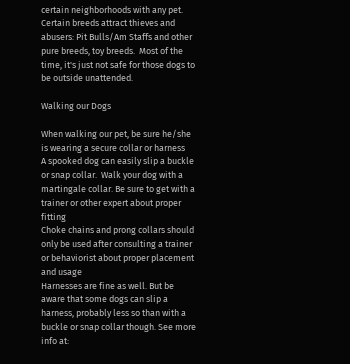certain neighborhoods with any pet.  Certain breeds attract thieves and abusers: Pit Bulls/Am Staffs and other pure breeds, toy breeds.  Most of the time, it's just not safe for those dogs to be outside unattended.

Walking our Dogs

When walking our pet, be sure he/she is wearing a secure collar or harness
A spooked dog can easily slip a buckle or snap collar.  Walk your dog with a martingale collar. Be sure to get with a trainer or other expert about proper fitting
Choke chains and prong collars should only be used after consulting a trainer or behaviorist about proper placement and usage
Harnesses are fine as well. But be aware that some dogs can slip a harness, probably less so than with a buckle or snap collar though. See more info at: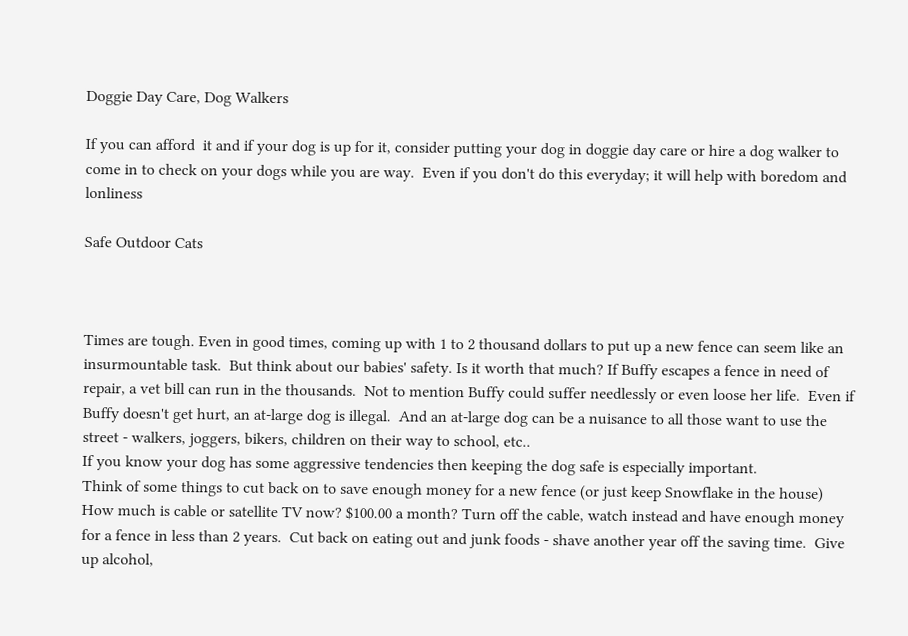Doggie Day Care, Dog Walkers

If you can afford  it and if your dog is up for it, consider putting your dog in doggie day care or hire a dog walker to come in to check on your dogs while you are way.  Even if you don't do this everyday; it will help with boredom and lonliness

Safe Outdoor Cats



Times are tough. Even in good times, coming up with 1 to 2 thousand dollars to put up a new fence can seem like an insurmountable task.  But think about our babies' safety. Is it worth that much? If Buffy escapes a fence in need of repair, a vet bill can run in the thousands.  Not to mention Buffy could suffer needlessly or even loose her life.  Even if Buffy doesn't get hurt, an at-large dog is illegal.  And an at-large dog can be a nuisance to all those want to use the street - walkers, joggers, bikers, children on their way to school, etc..
If you know your dog has some aggressive tendencies then keeping the dog safe is especially important.
Think of some things to cut back on to save enough money for a new fence (or just keep Snowflake in the house)
How much is cable or satellite TV now? $100.00 a month? Turn off the cable, watch instead and have enough money for a fence in less than 2 years.  Cut back on eating out and junk foods - shave another year off the saving time.  Give up alcohol,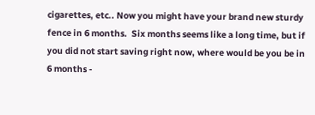cigarettes, etc.. Now you might have your brand new sturdy fence in 6 months.  Six months seems like a long time, but if you did not start saving right now, where would be you be in 6 months -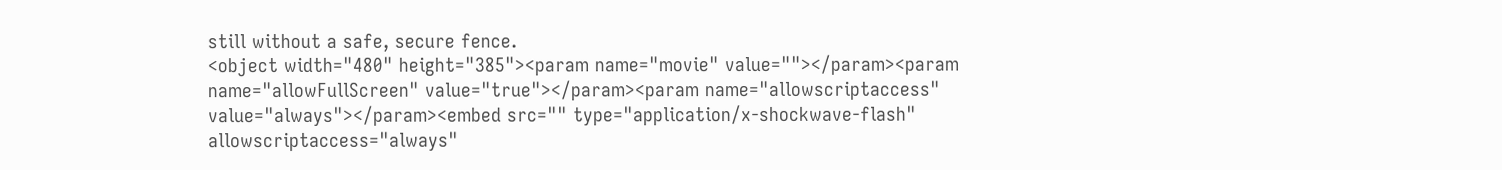still without a safe, secure fence.
<object width="480" height="385"><param name="movie" value=""></param><param name="allowFullScreen" value="true"></param><param name="allowscriptaccess" value="always"></param><embed src="" type="application/x-shockwave-flash" allowscriptaccess="always"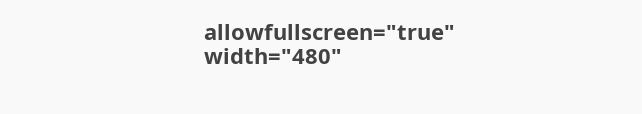allowfullscreen="true" width="480"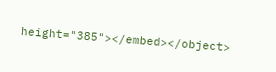height="385"></embed></object>